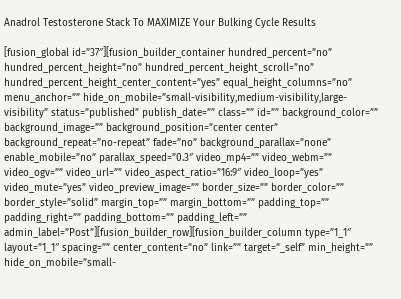Anadrol Testosterone Stack To MAXIMIZE Your Bulking Cycle Results

[fusion_global id=”37″][fusion_builder_container hundred_percent=”no” hundred_percent_height=”no” hundred_percent_height_scroll=”no” hundred_percent_height_center_content=”yes” equal_height_columns=”no” menu_anchor=”” hide_on_mobile=”small-visibility,medium-visibility,large-visibility” status=”published” publish_date=”” class=”” id=”” background_color=”” background_image=”” background_position=”center center” background_repeat=”no-repeat” fade=”no” background_parallax=”none” enable_mobile=”no” parallax_speed=”0.3″ video_mp4=”” video_webm=”” video_ogv=”” video_url=”” video_aspect_ratio=”16:9″ video_loop=”yes” video_mute=”yes” video_preview_image=”” border_size=”” border_color=”” border_style=”solid” margin_top=”” margin_bottom=”” padding_top=”” padding_right=”” padding_bottom=”” padding_left=”” admin_label=”Post”][fusion_builder_row][fusion_builder_column type=”1_1″ layout=”1_1″ spacing=”” center_content=”no” link=”” target=”_self” min_height=”” hide_on_mobile=”small-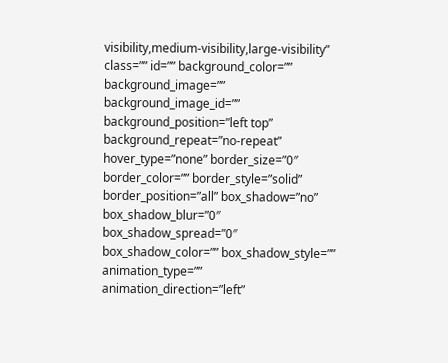visibility,medium-visibility,large-visibility” class=”” id=”” background_color=”” background_image=”” background_image_id=”” background_position=”left top” background_repeat=”no-repeat” hover_type=”none” border_size=”0″ border_color=”” border_style=”solid” border_position=”all” box_shadow=”no” box_shadow_blur=”0″ box_shadow_spread=”0″ box_shadow_color=”” box_shadow_style=”” animation_type=”” animation_direction=”left”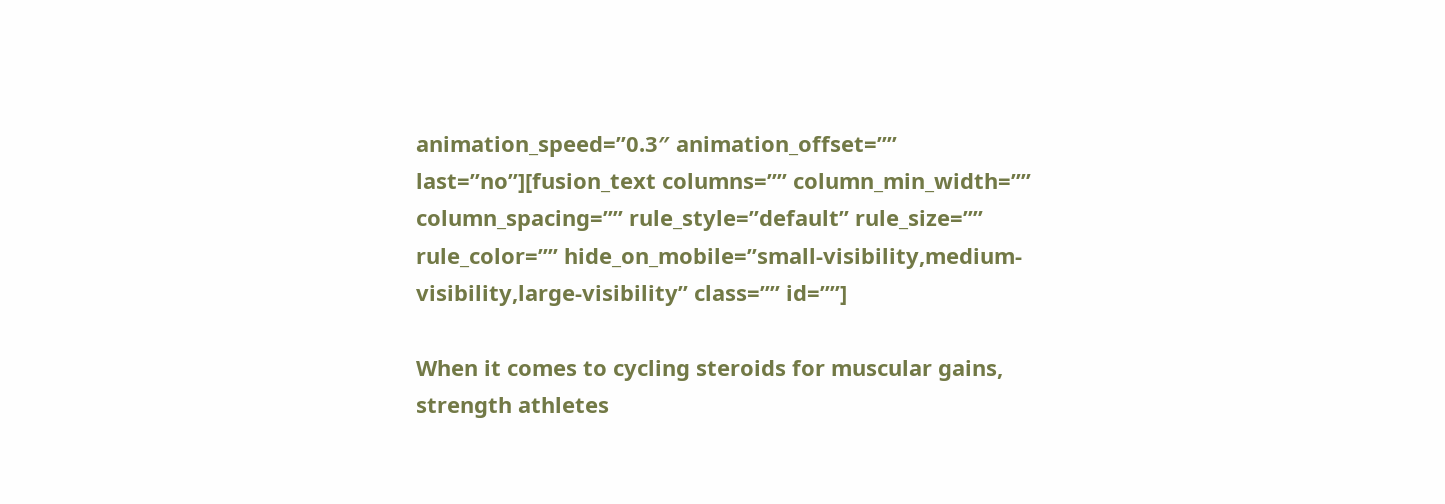animation_speed=”0.3″ animation_offset=”” last=”no”][fusion_text columns=”” column_min_width=”” column_spacing=”” rule_style=”default” rule_size=”” rule_color=”” hide_on_mobile=”small-visibility,medium-visibility,large-visibility” class=”” id=””]

When it comes to cycling steroids for muscular gains, strength athletes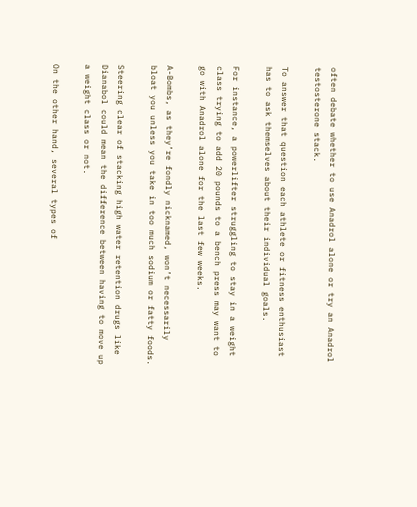often debate whether to use Anadrol alone or try an Anadrol testosterone stack.

To answer that question each athlete or fitness enthusiast has to ask themselves about their individual goals.

For instance, a powerlifter struggling to stay in a weight class trying to add 20 pounds to a bench press may want to go with Anadrol alone for the last few weeks.

A-Bombs, as they’re fondly nicknamed, won’t necessarily bloat you unless you take in too much sodium or fatty foods.

Steering clear of stacking high water retention drugs like Dianabol could mean the difference between having to move up a weight class or not.

On the other hand, several types of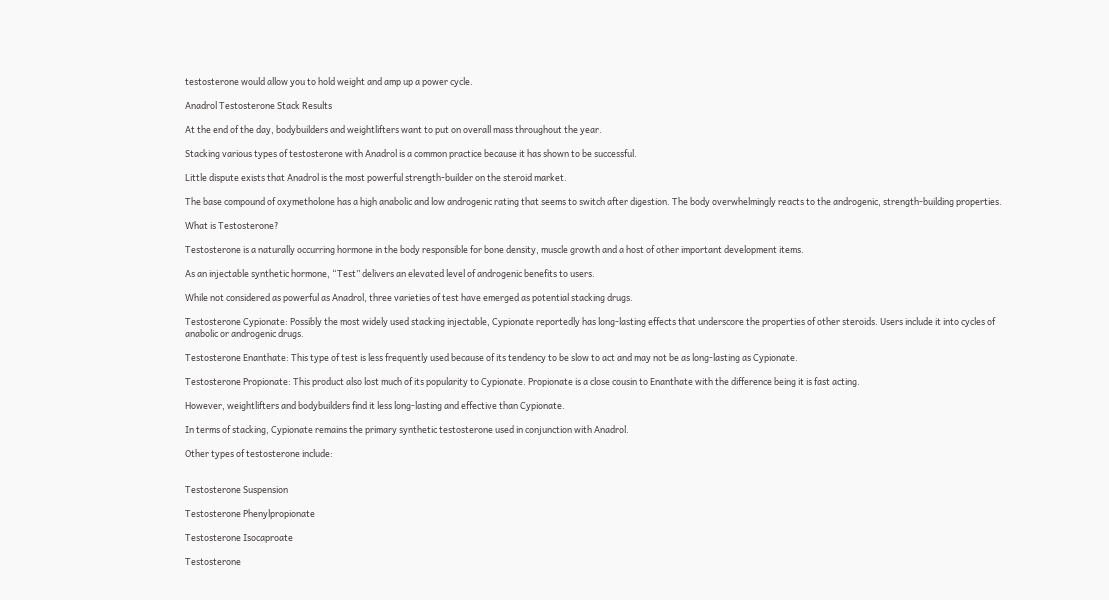testosterone would allow you to hold weight and amp up a power cycle.

Anadrol Testosterone Stack Results

At the end of the day, bodybuilders and weightlifters want to put on overall mass throughout the year.

Stacking various types of testosterone with Anadrol is a common practice because it has shown to be successful.

Little dispute exists that Anadrol is the most powerful strength-builder on the steroid market.

The base compound of oxymetholone has a high anabolic and low androgenic rating that seems to switch after digestion. The body overwhelmingly reacts to the androgenic, strength-building properties.

What is Testosterone?

Testosterone is a naturally occurring hormone in the body responsible for bone density, muscle growth and a host of other important development items.

As an injectable synthetic hormone, “Test” delivers an elevated level of androgenic benefits to users.

While not considered as powerful as Anadrol, three varieties of test have emerged as potential stacking drugs.

Testosterone Cypionate: Possibly the most widely used stacking injectable, Cypionate reportedly has long-lasting effects that underscore the properties of other steroids. Users include it into cycles of anabolic or androgenic drugs.

Testosterone Enanthate: This type of test is less frequently used because of its tendency to be slow to act and may not be as long-lasting as Cypionate.

Testosterone Propionate: This product also lost much of its popularity to Cypionate. Propionate is a close cousin to Enanthate with the difference being it is fast acting.

However, weightlifters and bodybuilders find it less long-lasting and effective than Cypionate.

In terms of stacking, Cypionate remains the primary synthetic testosterone used in conjunction with Anadrol.

Other types of testosterone include:


Testosterone Suspension

Testosterone Phenylpropionate

Testosterone Isocaproate

Testosterone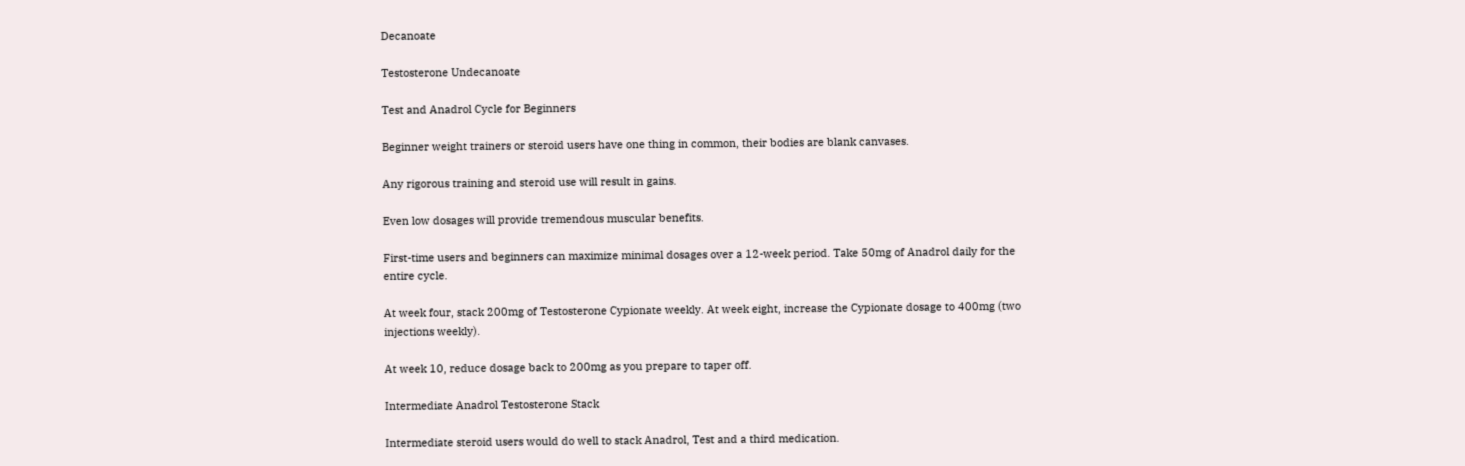Decanoate

Testosterone Undecanoate

Test and Anadrol Cycle for Beginners

Beginner weight trainers or steroid users have one thing in common, their bodies are blank canvases.

Any rigorous training and steroid use will result in gains.

Even low dosages will provide tremendous muscular benefits.

First-time users and beginners can maximize minimal dosages over a 12-week period. Take 50mg of Anadrol daily for the entire cycle.

At week four, stack 200mg of Testosterone Cypionate weekly. At week eight, increase the Cypionate dosage to 400mg (two injections weekly).

At week 10, reduce dosage back to 200mg as you prepare to taper off.

Intermediate Anadrol Testosterone Stack

Intermediate steroid users would do well to stack Anadrol, Test and a third medication.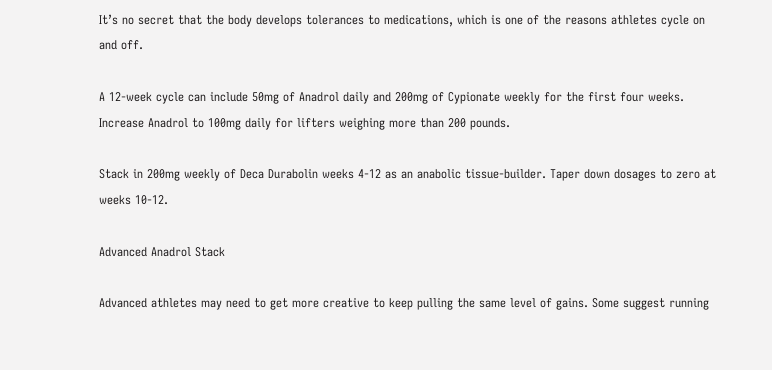It’s no secret that the body develops tolerances to medications, which is one of the reasons athletes cycle on and off.

A 12-week cycle can include 50mg of Anadrol daily and 200mg of Cypionate weekly for the first four weeks. Increase Anadrol to 100mg daily for lifters weighing more than 200 pounds.

Stack in 200mg weekly of Deca Durabolin weeks 4-12 as an anabolic tissue-builder. Taper down dosages to zero at weeks 10-12.

Advanced Anadrol Stack

Advanced athletes may need to get more creative to keep pulling the same level of gains. Some suggest running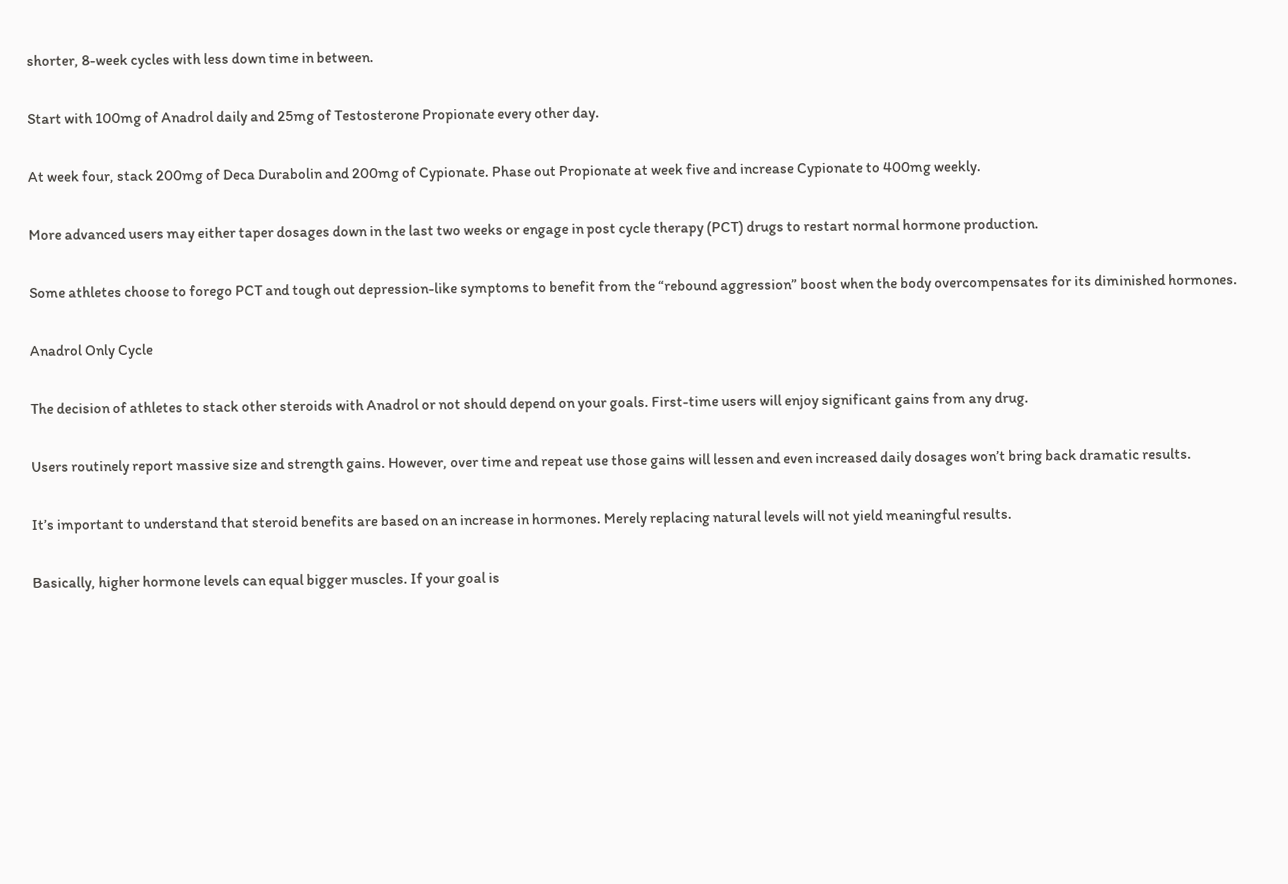shorter, 8-week cycles with less down time in between.

Start with 100mg of Anadrol daily and 25mg of Testosterone Propionate every other day.

At week four, stack 200mg of Deca Durabolin and 200mg of Cypionate. Phase out Propionate at week five and increase Cypionate to 400mg weekly.

More advanced users may either taper dosages down in the last two weeks or engage in post cycle therapy (PCT) drugs to restart normal hormone production.

Some athletes choose to forego PCT and tough out depression-like symptoms to benefit from the “rebound aggression” boost when the body overcompensates for its diminished hormones.

Anadrol Only Cycle

The decision of athletes to stack other steroids with Anadrol or not should depend on your goals. First-time users will enjoy significant gains from any drug.

Users routinely report massive size and strength gains. However, over time and repeat use those gains will lessen and even increased daily dosages won’t bring back dramatic results.

It’s important to understand that steroid benefits are based on an increase in hormones. Merely replacing natural levels will not yield meaningful results.

Basically, higher hormone levels can equal bigger muscles. If your goal is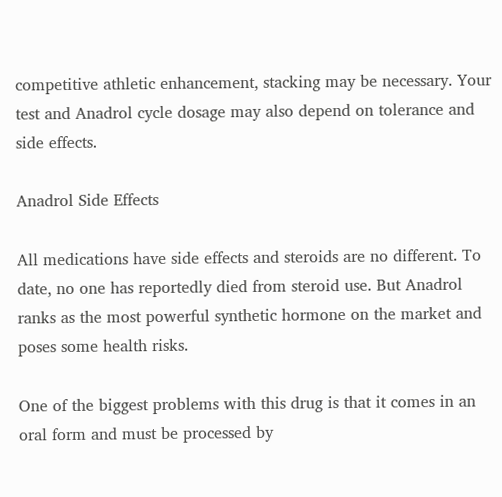competitive athletic enhancement, stacking may be necessary. Your test and Anadrol cycle dosage may also depend on tolerance and side effects.

Anadrol Side Effects

All medications have side effects and steroids are no different. To date, no one has reportedly died from steroid use. But Anadrol ranks as the most powerful synthetic hormone on the market and poses some health risks.

One of the biggest problems with this drug is that it comes in an oral form and must be processed by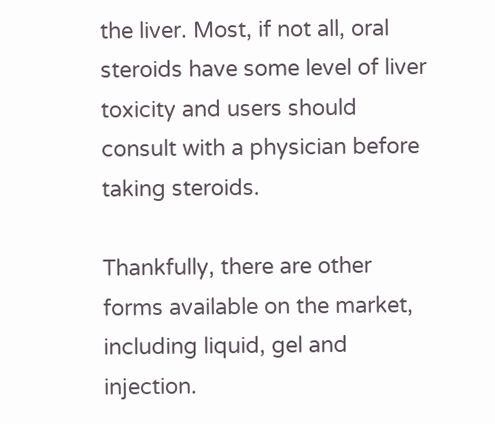the liver. Most, if not all, oral steroids have some level of liver toxicity and users should consult with a physician before taking steroids.

Thankfully, there are other forms available on the market, including liquid, gel and injection.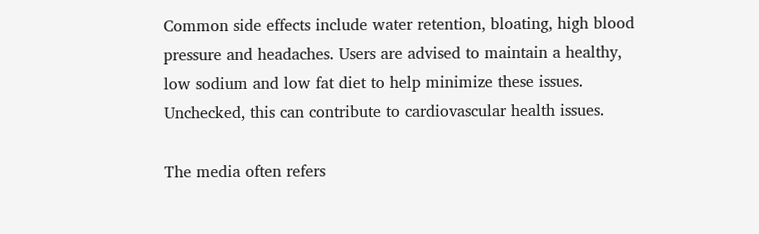Common side effects include water retention, bloating, high blood pressure and headaches. Users are advised to maintain a healthy, low sodium and low fat diet to help minimize these issues. Unchecked, this can contribute to cardiovascular health issues.

The media often refers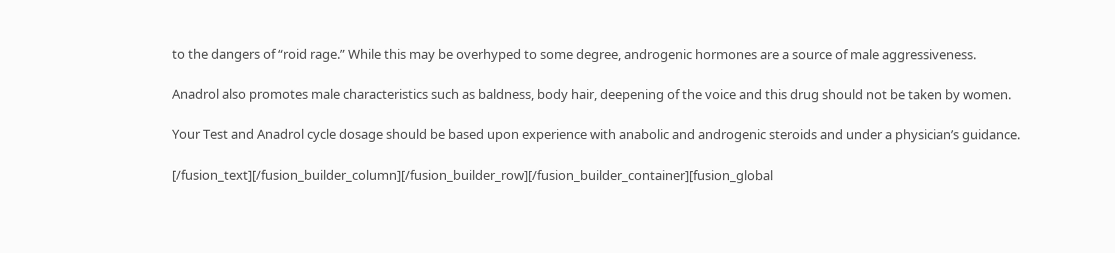to the dangers of “roid rage.” While this may be overhyped to some degree, androgenic hormones are a source of male aggressiveness.

Anadrol also promotes male characteristics such as baldness, body hair, deepening of the voice and this drug should not be taken by women.

Your Test and Anadrol cycle dosage should be based upon experience with anabolic and androgenic steroids and under a physician’s guidance.

[/fusion_text][/fusion_builder_column][/fusion_builder_row][/fusion_builder_container][fusion_global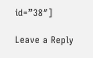id=”38″]

Leave a Reply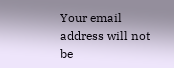Your email address will not be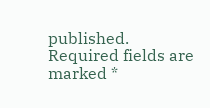published. Required fields are marked *